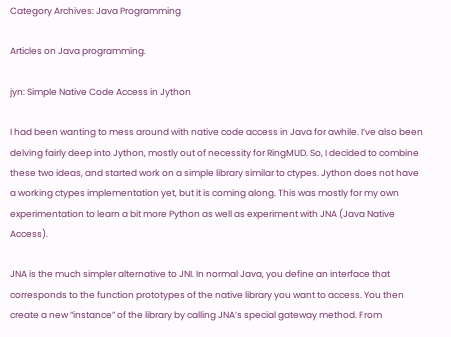Category Archives: Java Programming

Articles on Java programming.

jyn: Simple Native Code Access in Jython

I had been wanting to mess around with native code access in Java for awhile. I’ve also been delving fairly deep into Jython, mostly out of necessity for RingMUD. So, I decided to combine these two ideas, and started work on a simple library similar to ctypes. Jython does not have a working ctypes implementation yet, but it is coming along. This was mostly for my own experimentation to learn a bit more Python as well as experiment with JNA (Java Native Access).

JNA is the much simpler alternative to JNI. In normal Java, you define an interface that corresponds to the function prototypes of the native library you want to access. You then create a new “instance” of the library by calling JNA’s special gateway method. From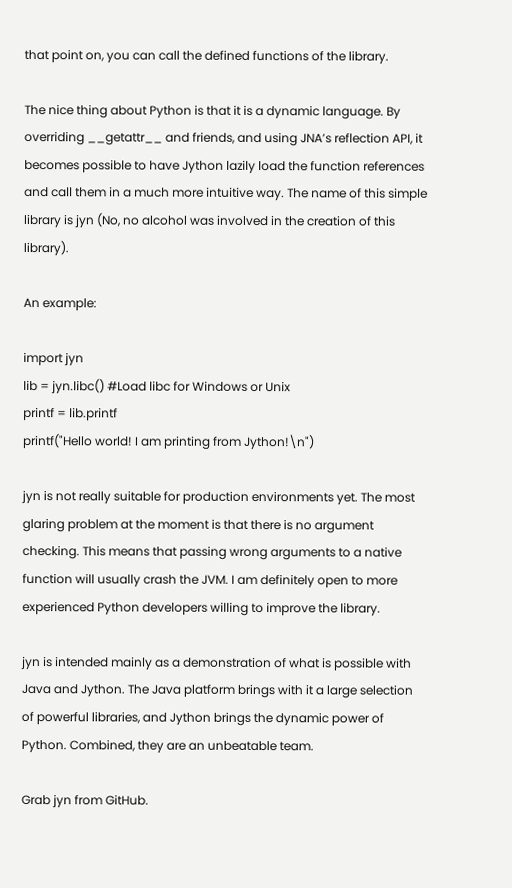that point on, you can call the defined functions of the library.

The nice thing about Python is that it is a dynamic language. By overriding __getattr__ and friends, and using JNA’s reflection API, it becomes possible to have Jython lazily load the function references and call them in a much more intuitive way. The name of this simple library is jyn (No, no alcohol was involved in the creation of this library).

An example:

import jyn
lib = jyn.libc() #Load libc for Windows or Unix
printf = lib.printf
printf("Hello world! I am printing from Jython!\n")

jyn is not really suitable for production environments yet. The most glaring problem at the moment is that there is no argument checking. This means that passing wrong arguments to a native function will usually crash the JVM. I am definitely open to more experienced Python developers willing to improve the library.

jyn is intended mainly as a demonstration of what is possible with Java and Jython. The Java platform brings with it a large selection of powerful libraries, and Jython brings the dynamic power of Python. Combined, they are an unbeatable team.

Grab jyn from GitHub.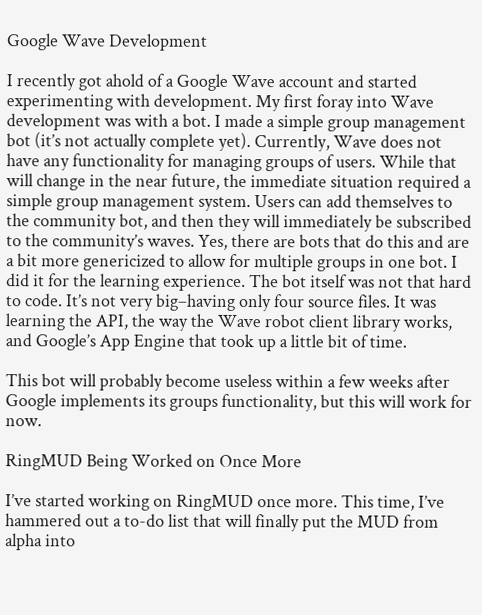Google Wave Development

I recently got ahold of a Google Wave account and started experimenting with development. My first foray into Wave development was with a bot. I made a simple group management bot (it’s not actually complete yet). Currently, Wave does not have any functionality for managing groups of users. While that will change in the near future, the immediate situation required a simple group management system. Users can add themselves to the community bot, and then they will immediately be subscribed to the community’s waves. Yes, there are bots that do this and are a bit more genericized to allow for multiple groups in one bot. I did it for the learning experience. The bot itself was not that hard to code. It’s not very big–having only four source files. It was learning the API, the way the Wave robot client library works, and Google’s App Engine that took up a little bit of time.

This bot will probably become useless within a few weeks after Google implements its groups functionality, but this will work for now.

RingMUD Being Worked on Once More

I’ve started working on RingMUD once more. This time, I’ve hammered out a to-do list that will finally put the MUD from alpha into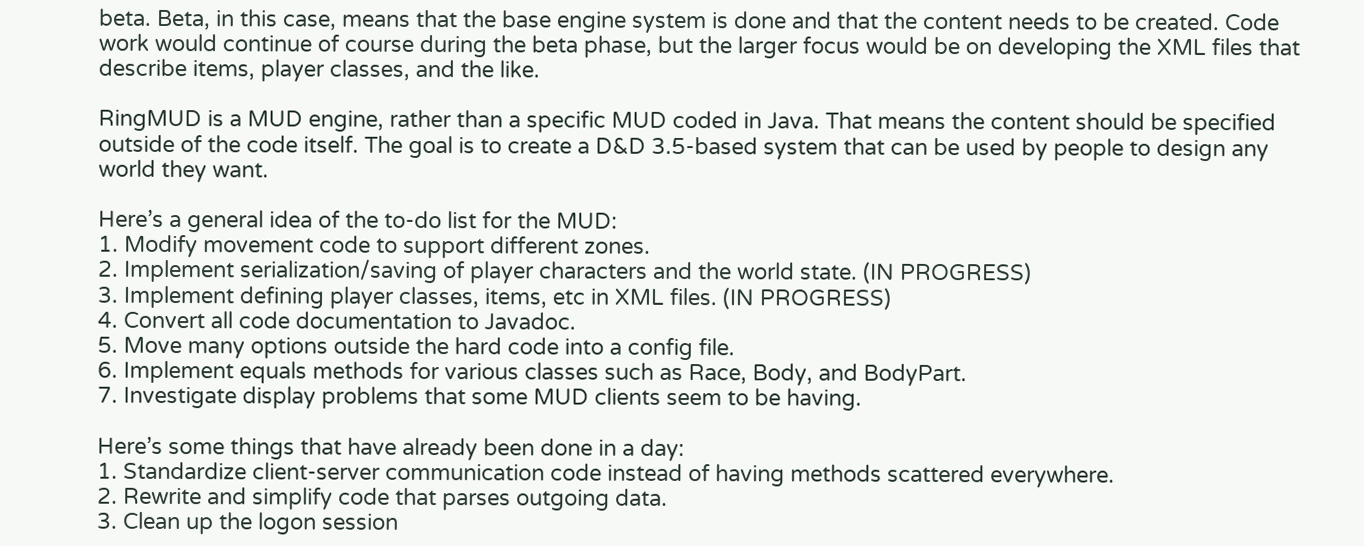beta. Beta, in this case, means that the base engine system is done and that the content needs to be created. Code work would continue of course during the beta phase, but the larger focus would be on developing the XML files that describe items, player classes, and the like.

RingMUD is a MUD engine, rather than a specific MUD coded in Java. That means the content should be specified outside of the code itself. The goal is to create a D&D 3.5-based system that can be used by people to design any world they want.

Here’s a general idea of the to-do list for the MUD:
1. Modify movement code to support different zones.
2. Implement serialization/saving of player characters and the world state. (IN PROGRESS)
3. Implement defining player classes, items, etc in XML files. (IN PROGRESS)
4. Convert all code documentation to Javadoc.
5. Move many options outside the hard code into a config file.
6. Implement equals methods for various classes such as Race, Body, and BodyPart.
7. Investigate display problems that some MUD clients seem to be having.

Here’s some things that have already been done in a day:
1. Standardize client-server communication code instead of having methods scattered everywhere.
2. Rewrite and simplify code that parses outgoing data.
3. Clean up the logon session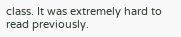class. It was extremely hard to read previously.